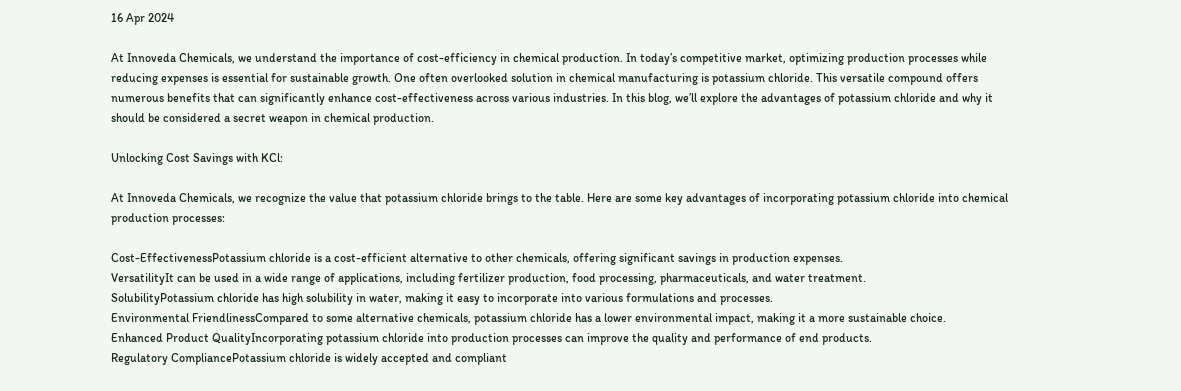16 Apr 2024

At Innoveda Chemicals, we understand the importance of cost-efficiency in chemical production. In today’s competitive market, optimizing production processes while reducing expenses is essential for sustainable growth. One often overlooked solution in chemical manufacturing is potassium chloride. This versatile compound offers numerous benefits that can significantly enhance cost-effectiveness across various industries. In this blog, we’ll explore the advantages of potassium chloride and why it should be considered a secret weapon in chemical production.

Unlocking Cost Savings with KCl:

At Innoveda Chemicals, we recognize the value that potassium chloride brings to the table. Here are some key advantages of incorporating potassium chloride into chemical production processes:

Cost-EffectivenessPotassium chloride is a cost-efficient alternative to other chemicals, offering significant savings in production expenses.
VersatilityIt can be used in a wide range of applications, including fertilizer production, food processing, pharmaceuticals, and water treatment.
SolubilityPotassium chloride has high solubility in water, making it easy to incorporate into various formulations and processes.
Environmental FriendlinessCompared to some alternative chemicals, potassium chloride has a lower environmental impact, making it a more sustainable choice.
Enhanced Product QualityIncorporating potassium chloride into production processes can improve the quality and performance of end products.
Regulatory CompliancePotassium chloride is widely accepted and compliant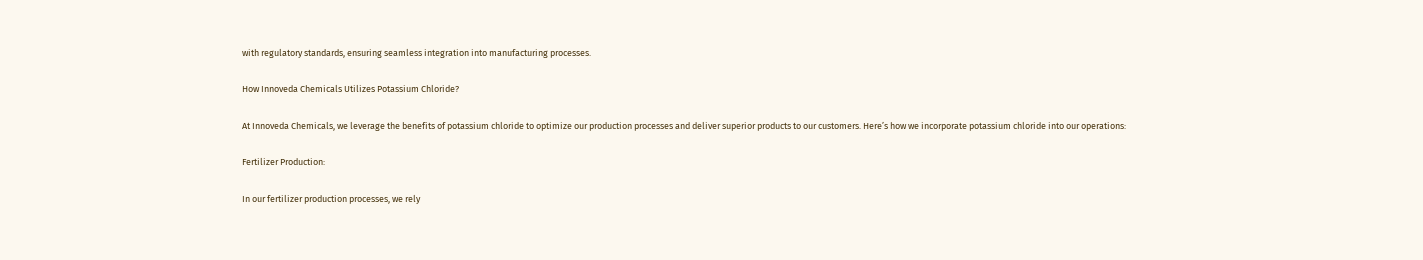with regulatory standards, ensuring seamless integration into manufacturing processes.

How Innoveda Chemicals Utilizes Potassium Chloride?

At Innoveda Chemicals, we leverage the benefits of potassium chloride to optimize our production processes and deliver superior products to our customers. Here’s how we incorporate potassium chloride into our operations:

Fertilizer Production:

In our fertilizer production processes, we rely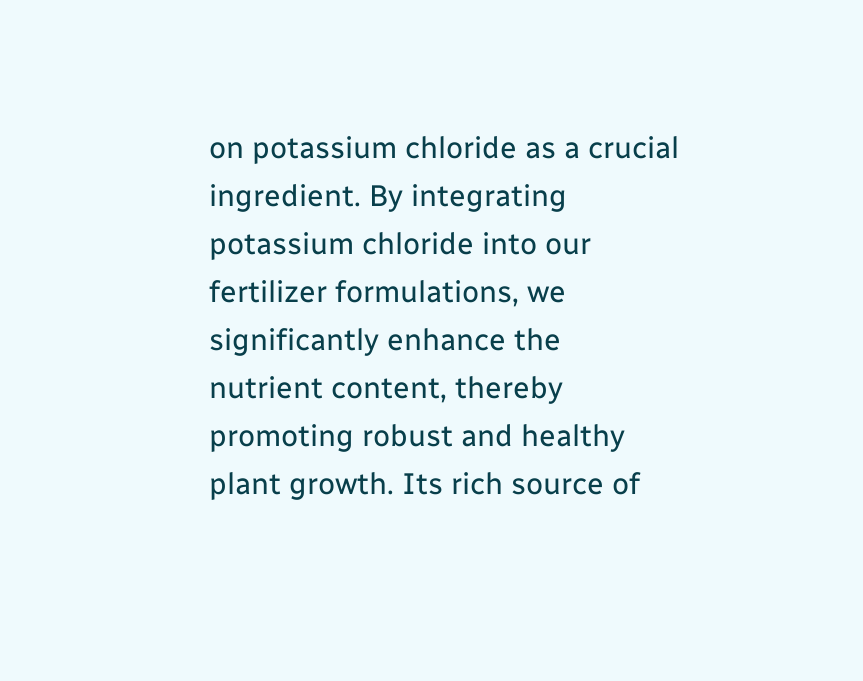on potassium chloride as a crucial ingredient. By integrating potassium chloride into our fertilizer formulations, we significantly enhance the nutrient content, thereby promoting robust and healthy plant growth. Its rich source of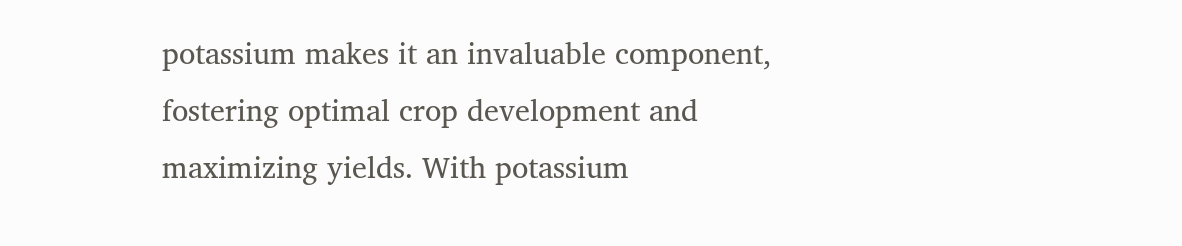potassium makes it an invaluable component, fostering optimal crop development and maximizing yields. With potassium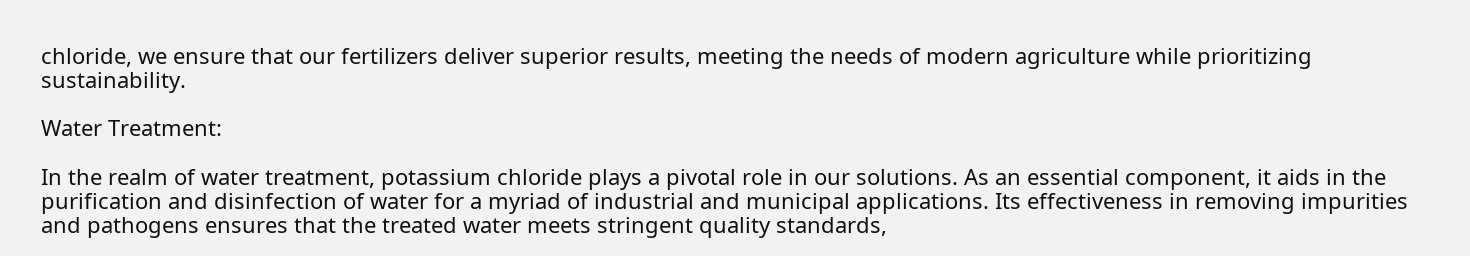chloride, we ensure that our fertilizers deliver superior results, meeting the needs of modern agriculture while prioritizing sustainability.

Water Treatment:

In the realm of water treatment, potassium chloride plays a pivotal role in our solutions. As an essential component, it aids in the purification and disinfection of water for a myriad of industrial and municipal applications. Its effectiveness in removing impurities and pathogens ensures that the treated water meets stringent quality standards,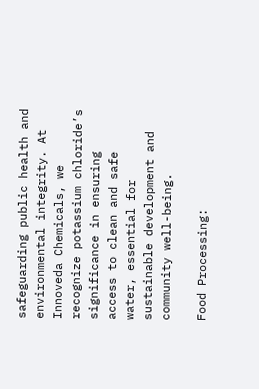safeguarding public health and environmental integrity. At Innoveda Chemicals, we recognize potassium chloride’s significance in ensuring access to clean and safe water, essential for sustainable development and community well-being.

Food Processing: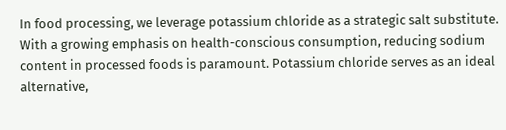In food processing, we leverage potassium chloride as a strategic salt substitute. With a growing emphasis on health-conscious consumption, reducing sodium content in processed foods is paramount. Potassium chloride serves as an ideal alternative,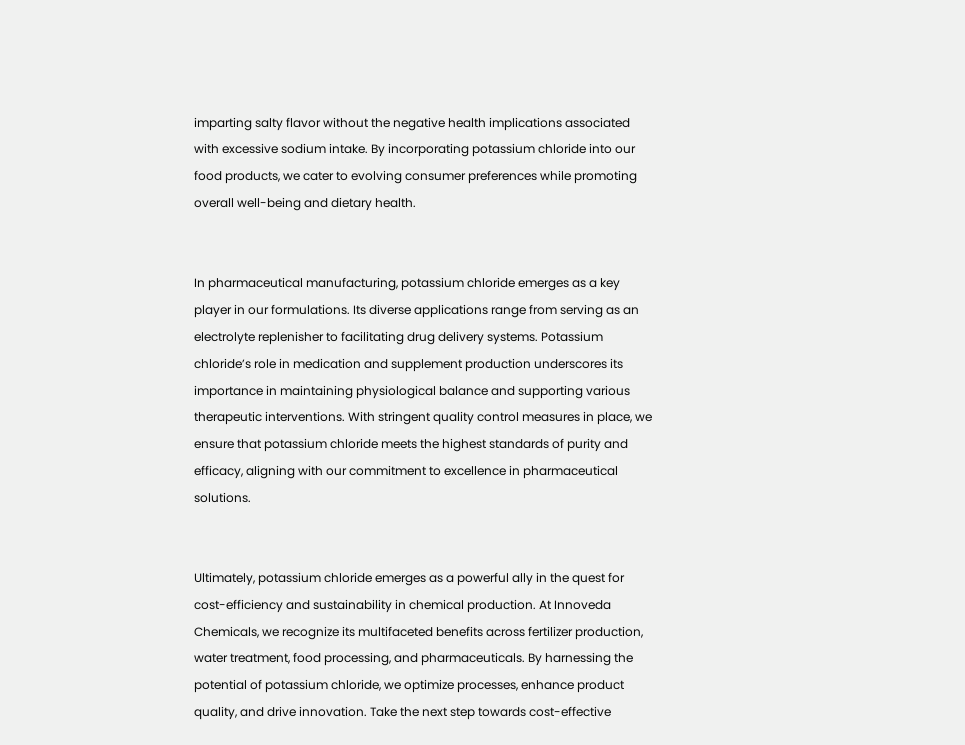imparting salty flavor without the negative health implications associated with excessive sodium intake. By incorporating potassium chloride into our food products, we cater to evolving consumer preferences while promoting overall well-being and dietary health.


In pharmaceutical manufacturing, potassium chloride emerges as a key player in our formulations. Its diverse applications range from serving as an electrolyte replenisher to facilitating drug delivery systems. Potassium chloride’s role in medication and supplement production underscores its importance in maintaining physiological balance and supporting various therapeutic interventions. With stringent quality control measures in place, we ensure that potassium chloride meets the highest standards of purity and efficacy, aligning with our commitment to excellence in pharmaceutical solutions.


Ultimately, potassium chloride emerges as a powerful ally in the quest for cost-efficiency and sustainability in chemical production. At Innoveda Chemicals, we recognize its multifaceted benefits across fertilizer production, water treatment, food processing, and pharmaceuticals. By harnessing the potential of potassium chloride, we optimize processes, enhance product quality, and drive innovation. Take the next step towards cost-effective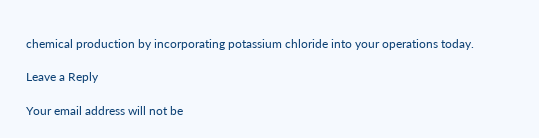chemical production by incorporating potassium chloride into your operations today.

Leave a Reply

Your email address will not be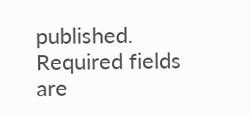published. Required fields are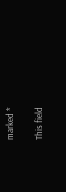marked *

This field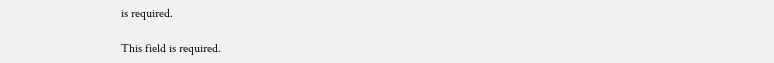is required.

This field is required.